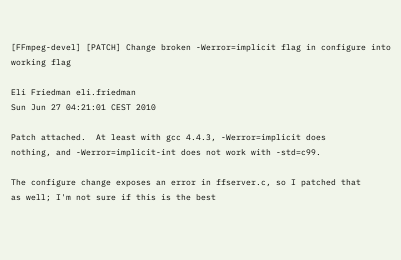[FFmpeg-devel] [PATCH] Change broken -Werror=implicit flag in configure into working flag

Eli Friedman eli.friedman
Sun Jun 27 04:21:01 CEST 2010

Patch attached.  At least with gcc 4.4.3, -Werror=implicit does
nothing, and -Werror=implicit-int does not work with -std=c99.

The configure change exposes an error in ffserver.c, so I patched that
as well; I'm not sure if this is the best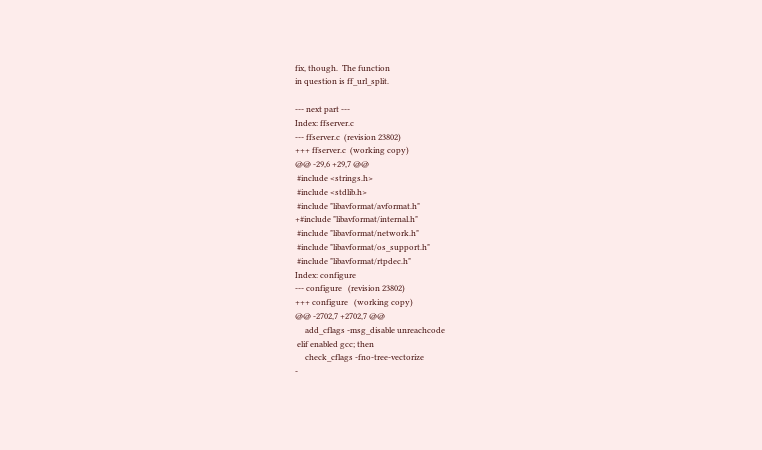fix, though.  The function
in question is ff_url_split.

--- next part ---
Index: ffserver.c
--- ffserver.c  (revision 23802)
+++ ffserver.c  (working copy)
@@ -29,6 +29,7 @@
 #include <strings.h>
 #include <stdlib.h>
 #include "libavformat/avformat.h"
+#include "libavformat/internal.h"
 #include "libavformat/network.h"
 #include "libavformat/os_support.h"
 #include "libavformat/rtpdec.h"
Index: configure
--- configure   (revision 23802)
+++ configure   (working copy)
@@ -2702,7 +2702,7 @@
     add_cflags -msg_disable unreachcode
 elif enabled gcc; then
     check_cflags -fno-tree-vectorize
-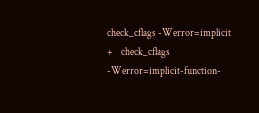check_cflags -Werror=implicit
+    check_cflags -Werror=implicit-function-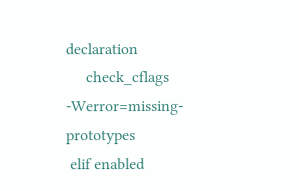declaration
     check_cflags -Werror=missing-prototypes
 elif enabled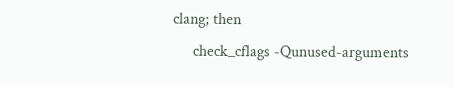clang; then
     check_cflags -Qunused-arguments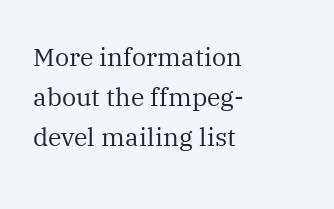More information about the ffmpeg-devel mailing list